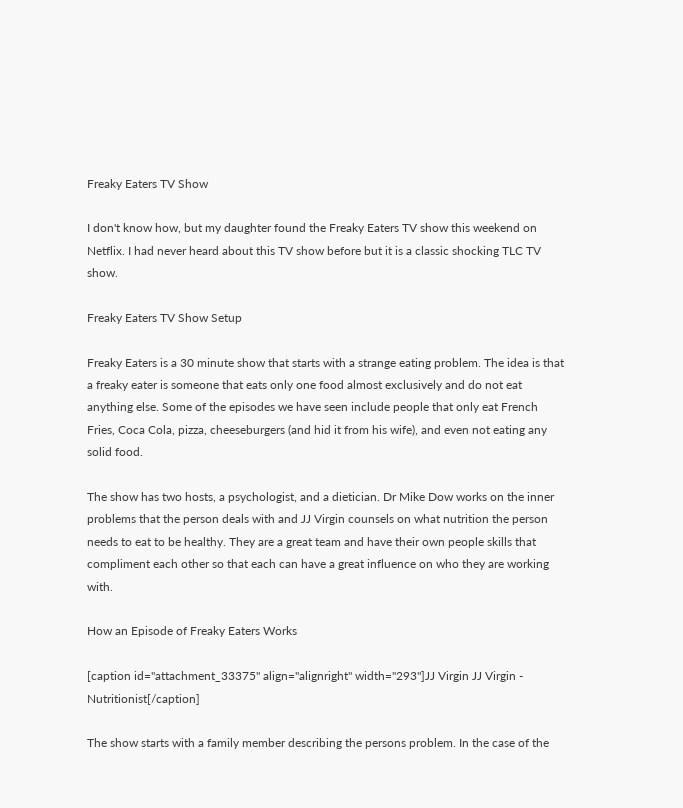Freaky Eaters TV Show

I don't know how, but my daughter found the Freaky Eaters TV show this weekend on Netflix. I had never heard about this TV show before but it is a classic shocking TLC TV show.

Freaky Eaters TV Show Setup

Freaky Eaters is a 30 minute show that starts with a strange eating problem. The idea is that a freaky eater is someone that eats only one food almost exclusively and do not eat anything else. Some of the episodes we have seen include people that only eat French Fries, Coca Cola, pizza, cheeseburgers (and hid it from his wife), and even not eating any solid food.

The show has two hosts, a psychologist, and a dietician. Dr Mike Dow works on the inner problems that the person deals with and JJ Virgin counsels on what nutrition the person needs to eat to be healthy. They are a great team and have their own people skills that compliment each other so that each can have a great influence on who they are working with.

How an Episode of Freaky Eaters Works

[caption id="attachment_33375" align="alignright" width="293"]JJ Virgin JJ Virgin - Nutritionist[/caption]

The show starts with a family member describing the persons problem. In the case of the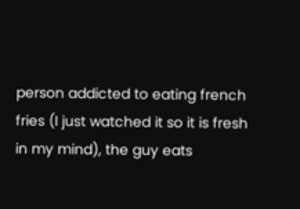person addicted to eating french fries (I just watched it so it is fresh in my mind), the guy eats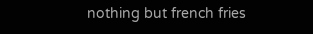nothing but french fries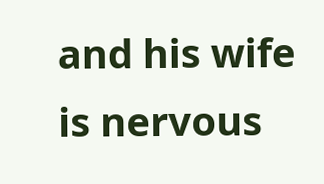and his wife is nervous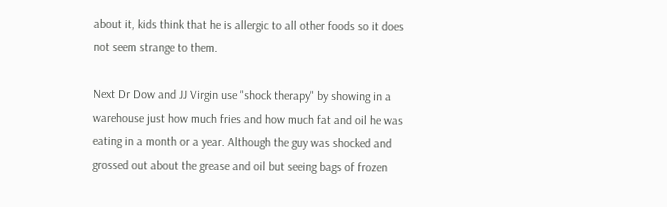about it, kids think that he is allergic to all other foods so it does not seem strange to them.

Next Dr Dow and JJ Virgin use "shock therapy" by showing in a warehouse just how much fries and how much fat and oil he was eating in a month or a year. Although the guy was shocked and grossed out about the grease and oil but seeing bags of frozen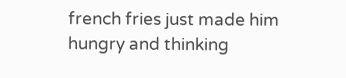french fries just made him hungry and thinking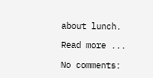about lunch.

Read more ...

No comments: